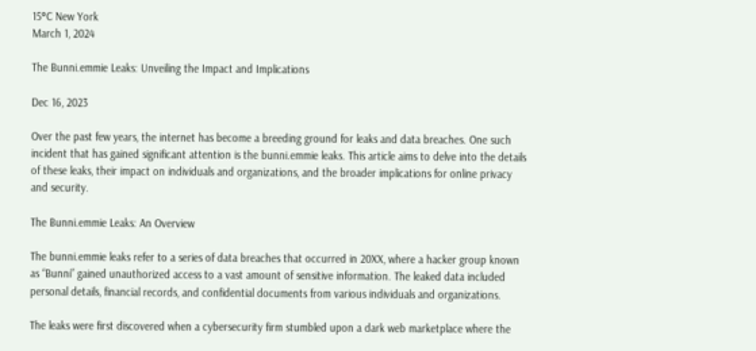15°C New York
March 1, 2024

The Bunni.emmie Leaks: Unveiling the Impact and Implications

Dec 16, 2023

Over the past few years, the internet has become a breeding ground for leaks and data breaches. One such incident that has gained significant attention is the bunni.emmie leaks. This article aims to delve into the details of these leaks, their impact on individuals and organizations, and the broader implications for online privacy and security.

The Bunni.emmie Leaks: An Overview

The bunni.emmie leaks refer to a series of data breaches that occurred in 20XX, where a hacker group known as “Bunni” gained unauthorized access to a vast amount of sensitive information. The leaked data included personal details, financial records, and confidential documents from various individuals and organizations.

The leaks were first discovered when a cybersecurity firm stumbled upon a dark web marketplace where the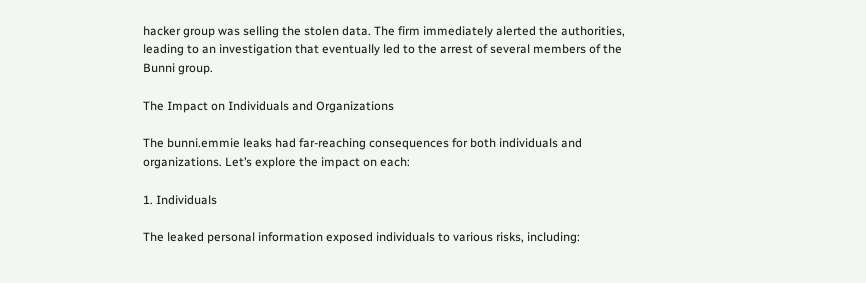hacker group was selling the stolen data. The firm immediately alerted the authorities, leading to an investigation that eventually led to the arrest of several members of the Bunni group.

The Impact on Individuals and Organizations

The bunni.emmie leaks had far-reaching consequences for both individuals and organizations. Let’s explore the impact on each:

1. Individuals

The leaked personal information exposed individuals to various risks, including: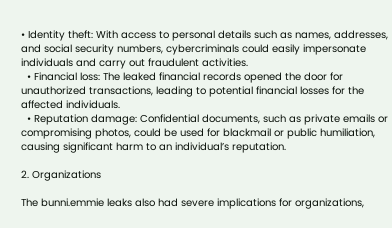• Identity theft: With access to personal details such as names, addresses, and social security numbers, cybercriminals could easily impersonate individuals and carry out fraudulent activities.
  • Financial loss: The leaked financial records opened the door for unauthorized transactions, leading to potential financial losses for the affected individuals.
  • Reputation damage: Confidential documents, such as private emails or compromising photos, could be used for blackmail or public humiliation, causing significant harm to an individual’s reputation.

2. Organizations

The bunni.emmie leaks also had severe implications for organizations,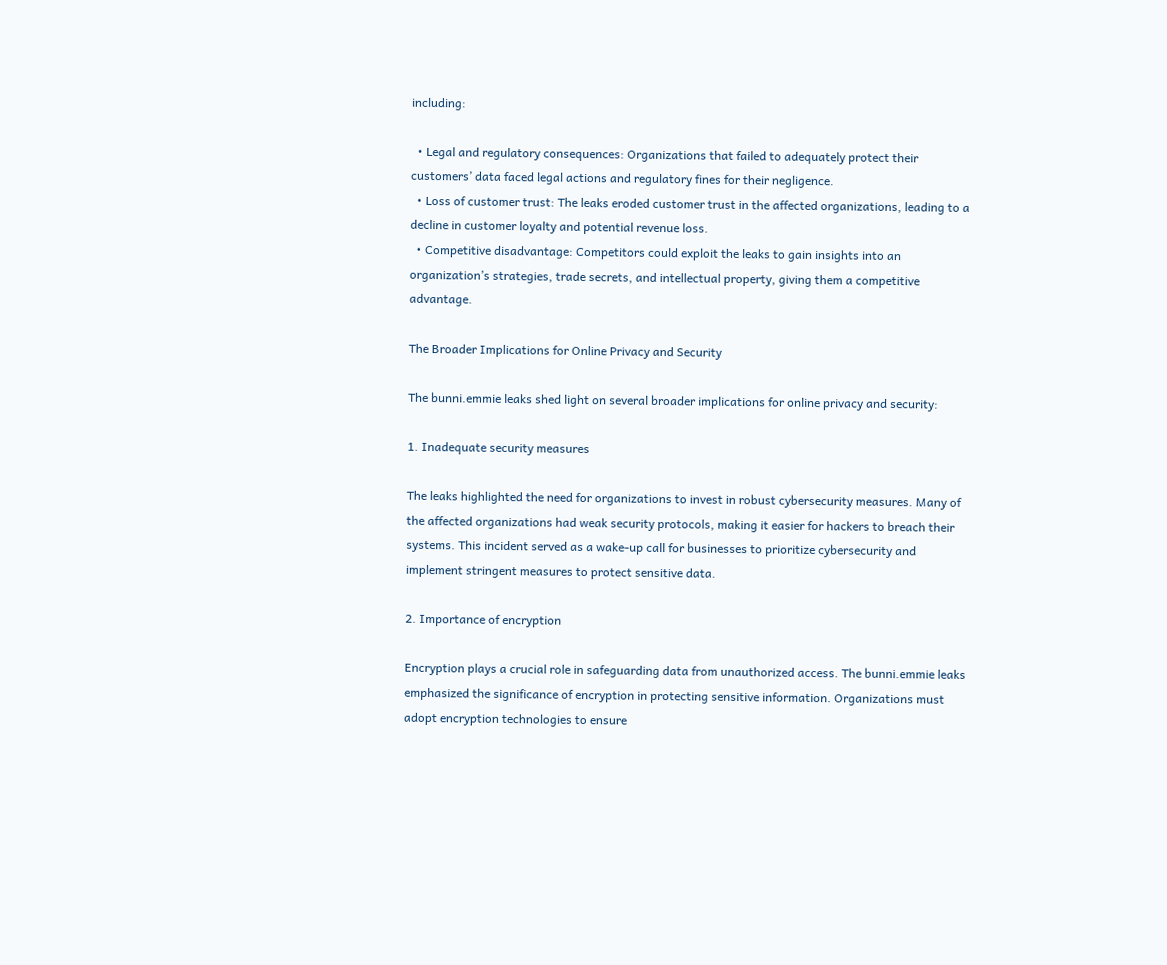including:

  • Legal and regulatory consequences: Organizations that failed to adequately protect their customers’ data faced legal actions and regulatory fines for their negligence.
  • Loss of customer trust: The leaks eroded customer trust in the affected organizations, leading to a decline in customer loyalty and potential revenue loss.
  • Competitive disadvantage: Competitors could exploit the leaks to gain insights into an organization’s strategies, trade secrets, and intellectual property, giving them a competitive advantage.

The Broader Implications for Online Privacy and Security

The bunni.emmie leaks shed light on several broader implications for online privacy and security:

1. Inadequate security measures

The leaks highlighted the need for organizations to invest in robust cybersecurity measures. Many of the affected organizations had weak security protocols, making it easier for hackers to breach their systems. This incident served as a wake-up call for businesses to prioritize cybersecurity and implement stringent measures to protect sensitive data.

2. Importance of encryption

Encryption plays a crucial role in safeguarding data from unauthorized access. The bunni.emmie leaks emphasized the significance of encryption in protecting sensitive information. Organizations must adopt encryption technologies to ensure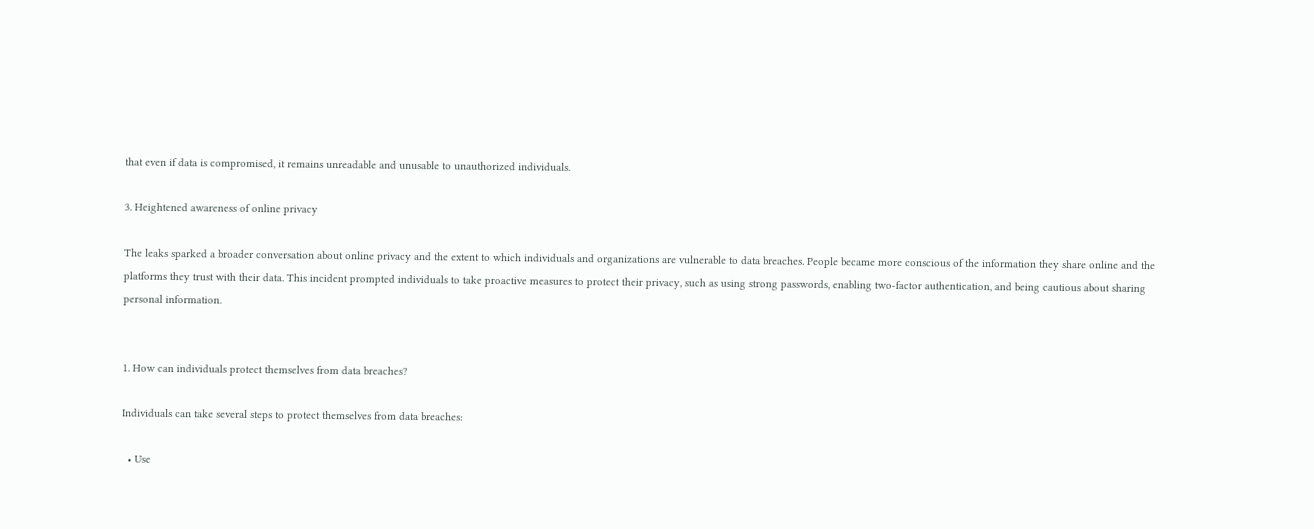that even if data is compromised, it remains unreadable and unusable to unauthorized individuals.

3. Heightened awareness of online privacy

The leaks sparked a broader conversation about online privacy and the extent to which individuals and organizations are vulnerable to data breaches. People became more conscious of the information they share online and the platforms they trust with their data. This incident prompted individuals to take proactive measures to protect their privacy, such as using strong passwords, enabling two-factor authentication, and being cautious about sharing personal information.


1. How can individuals protect themselves from data breaches?

Individuals can take several steps to protect themselves from data breaches:

  • Use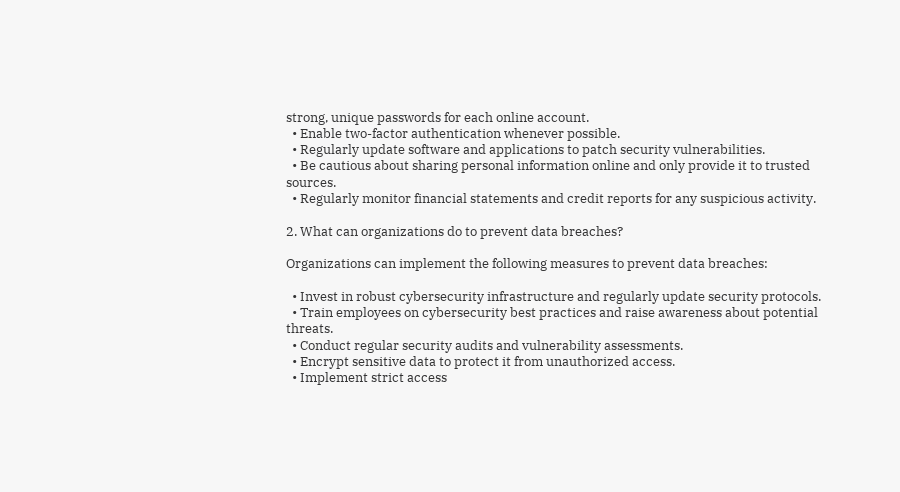strong, unique passwords for each online account.
  • Enable two-factor authentication whenever possible.
  • Regularly update software and applications to patch security vulnerabilities.
  • Be cautious about sharing personal information online and only provide it to trusted sources.
  • Regularly monitor financial statements and credit reports for any suspicious activity.

2. What can organizations do to prevent data breaches?

Organizations can implement the following measures to prevent data breaches:

  • Invest in robust cybersecurity infrastructure and regularly update security protocols.
  • Train employees on cybersecurity best practices and raise awareness about potential threats.
  • Conduct regular security audits and vulnerability assessments.
  • Encrypt sensitive data to protect it from unauthorized access.
  • Implement strict access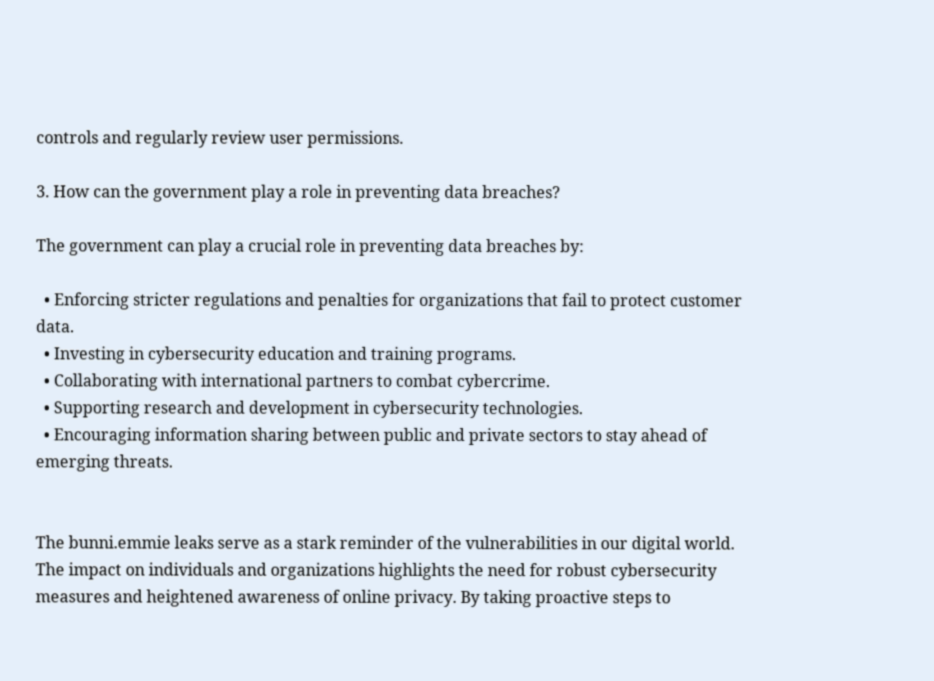controls and regularly review user permissions.

3. How can the government play a role in preventing data breaches?

The government can play a crucial role in preventing data breaches by:

  • Enforcing stricter regulations and penalties for organizations that fail to protect customer data.
  • Investing in cybersecurity education and training programs.
  • Collaborating with international partners to combat cybercrime.
  • Supporting research and development in cybersecurity technologies.
  • Encouraging information sharing between public and private sectors to stay ahead of emerging threats.


The bunni.emmie leaks serve as a stark reminder of the vulnerabilities in our digital world. The impact on individuals and organizations highlights the need for robust cybersecurity measures and heightened awareness of online privacy. By taking proactive steps to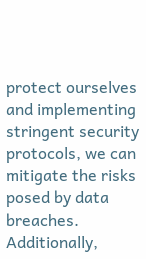protect ourselves and implementing stringent security protocols, we can mitigate the risks posed by data breaches. Additionally,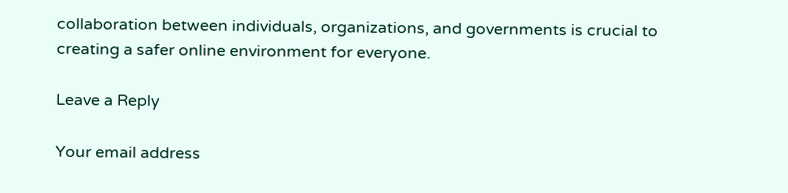collaboration between individuals, organizations, and governments is crucial to creating a safer online environment for everyone.

Leave a Reply

Your email address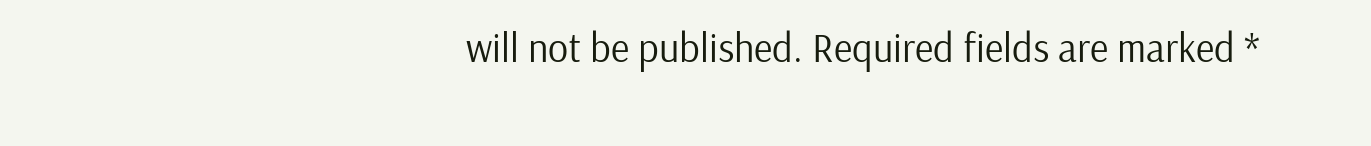will not be published. Required fields are marked *